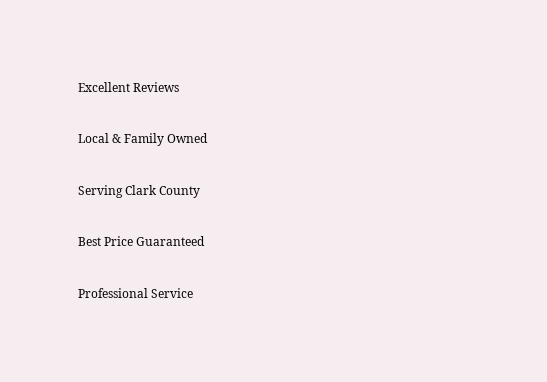Excellent Reviews

Local & Family Owned

Serving Clark County

Best Price Guaranteed

Professional Service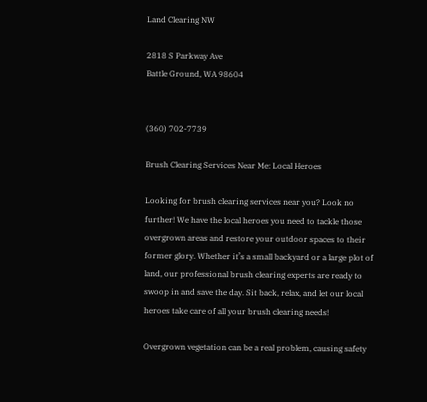Land Clearing NW

2818 S Parkway Ave
Battle Ground, WA 98604


(360) 702-7739

Brush Clearing Services Near Me: Local Heroes

Looking for brush clearing services near you? Look no further! We have the local heroes you need to tackle those overgrown areas and restore your outdoor spaces to their former glory. Whether it’s a small backyard or a large plot of land, our professional brush clearing experts are ready to swoop in and save the day. Sit back, relax, and let our local heroes take care of all your brush clearing needs!

Overgrown vegetation can be a real problem, causing safety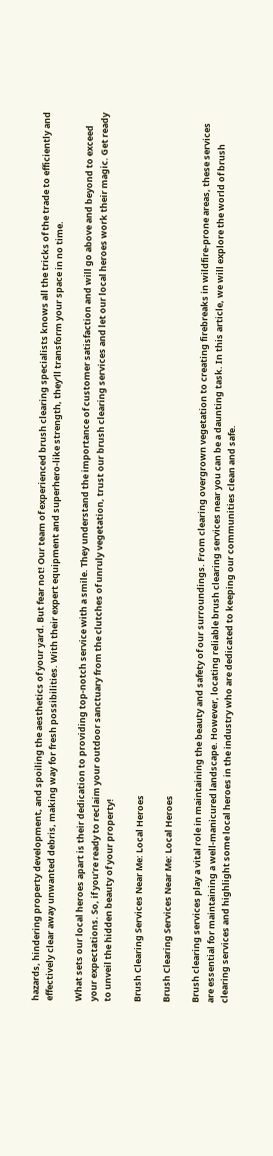hazards, hindering property development, and spoiling the aesthetics of your yard. But fear not! Our team of experienced brush clearing specialists knows all the tricks of the trade to efficiently and effectively clear away unwanted debris, making way for fresh possibilities. With their expert equipment and superhero-like strength, they’ll transform your space in no time.

What sets our local heroes apart is their dedication to providing top-notch service with a smile. They understand the importance of customer satisfaction and will go above and beyond to exceed your expectations. So, if you’re ready to reclaim your outdoor sanctuary from the clutches of unruly vegetation, trust our brush clearing services and let our local heroes work their magic. Get ready to unveil the hidden beauty of your property!

Brush Clearing Services Near Me: Local Heroes

Brush Clearing Services Near Me: Local Heroes

Brush clearing services play a vital role in maintaining the beauty and safety of our surroundings. From clearing overgrown vegetation to creating firebreaks in wildfire-prone areas, these services are essential for maintaining a well-manicured landscape. However, locating reliable brush clearing services near you can be a daunting task. In this article, we will explore the world of brush clearing services and highlight some local heroes in the industry who are dedicated to keeping our communities clean and safe.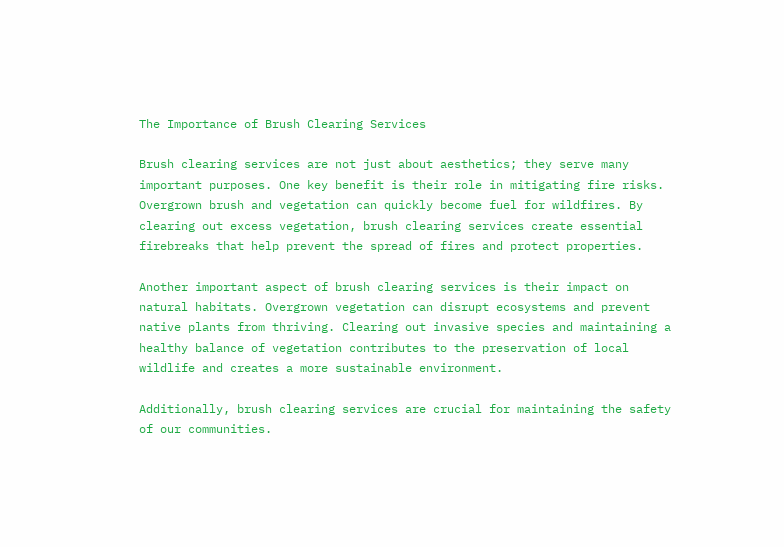The Importance of Brush Clearing Services

Brush clearing services are not just about aesthetics; they serve many important purposes. One key benefit is their role in mitigating fire risks. Overgrown brush and vegetation can quickly become fuel for wildfires. By clearing out excess vegetation, brush clearing services create essential firebreaks that help prevent the spread of fires and protect properties.

Another important aspect of brush clearing services is their impact on natural habitats. Overgrown vegetation can disrupt ecosystems and prevent native plants from thriving. Clearing out invasive species and maintaining a healthy balance of vegetation contributes to the preservation of local wildlife and creates a more sustainable environment.

Additionally, brush clearing services are crucial for maintaining the safety of our communities.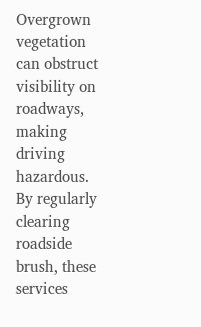Overgrown vegetation can obstruct visibility on roadways, making driving hazardous. By regularly clearing roadside brush, these services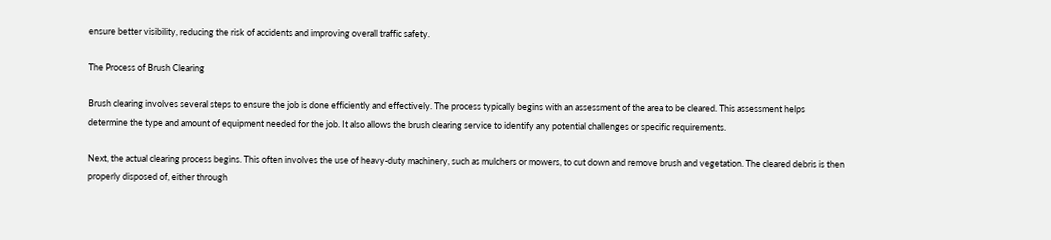ensure better visibility, reducing the risk of accidents and improving overall traffic safety.

The Process of Brush Clearing

Brush clearing involves several steps to ensure the job is done efficiently and effectively. The process typically begins with an assessment of the area to be cleared. This assessment helps determine the type and amount of equipment needed for the job. It also allows the brush clearing service to identify any potential challenges or specific requirements.

Next, the actual clearing process begins. This often involves the use of heavy-duty machinery, such as mulchers or mowers, to cut down and remove brush and vegetation. The cleared debris is then properly disposed of, either through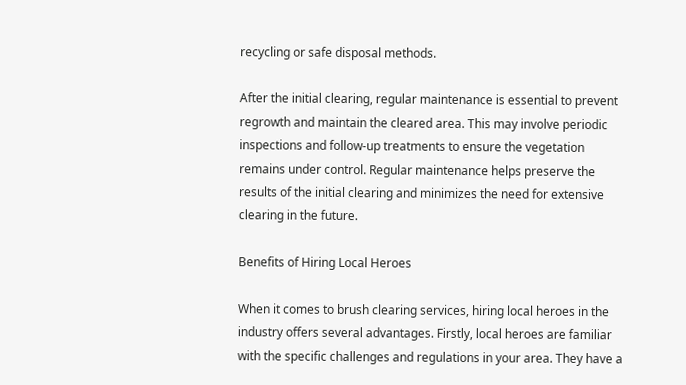recycling or safe disposal methods.

After the initial clearing, regular maintenance is essential to prevent regrowth and maintain the cleared area. This may involve periodic inspections and follow-up treatments to ensure the vegetation remains under control. Regular maintenance helps preserve the results of the initial clearing and minimizes the need for extensive clearing in the future.

Benefits of Hiring Local Heroes

When it comes to brush clearing services, hiring local heroes in the industry offers several advantages. Firstly, local heroes are familiar with the specific challenges and regulations in your area. They have a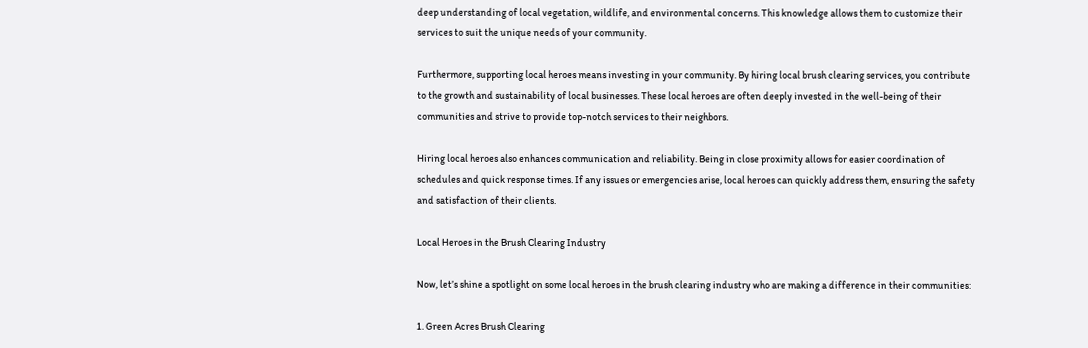deep understanding of local vegetation, wildlife, and environmental concerns. This knowledge allows them to customize their services to suit the unique needs of your community.

Furthermore, supporting local heroes means investing in your community. By hiring local brush clearing services, you contribute to the growth and sustainability of local businesses. These local heroes are often deeply invested in the well-being of their communities and strive to provide top-notch services to their neighbors.

Hiring local heroes also enhances communication and reliability. Being in close proximity allows for easier coordination of schedules and quick response times. If any issues or emergencies arise, local heroes can quickly address them, ensuring the safety and satisfaction of their clients.

Local Heroes in the Brush Clearing Industry

Now, let’s shine a spotlight on some local heroes in the brush clearing industry who are making a difference in their communities:

1. Green Acres Brush Clearing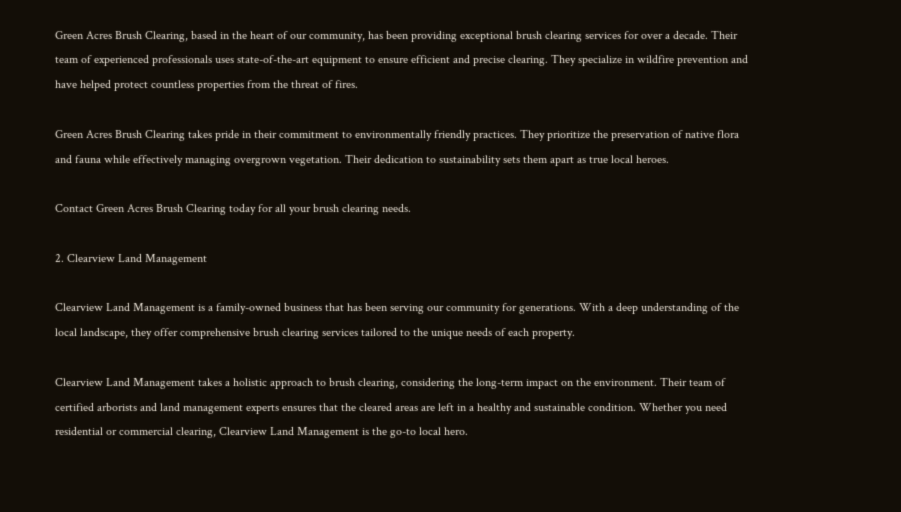Green Acres Brush Clearing, based in the heart of our community, has been providing exceptional brush clearing services for over a decade. Their team of experienced professionals uses state-of-the-art equipment to ensure efficient and precise clearing. They specialize in wildfire prevention and have helped protect countless properties from the threat of fires.

Green Acres Brush Clearing takes pride in their commitment to environmentally friendly practices. They prioritize the preservation of native flora and fauna while effectively managing overgrown vegetation. Their dedication to sustainability sets them apart as true local heroes.

Contact Green Acres Brush Clearing today for all your brush clearing needs.

2. Clearview Land Management

Clearview Land Management is a family-owned business that has been serving our community for generations. With a deep understanding of the local landscape, they offer comprehensive brush clearing services tailored to the unique needs of each property.

Clearview Land Management takes a holistic approach to brush clearing, considering the long-term impact on the environment. Their team of certified arborists and land management experts ensures that the cleared areas are left in a healthy and sustainable condition. Whether you need residential or commercial clearing, Clearview Land Management is the go-to local hero.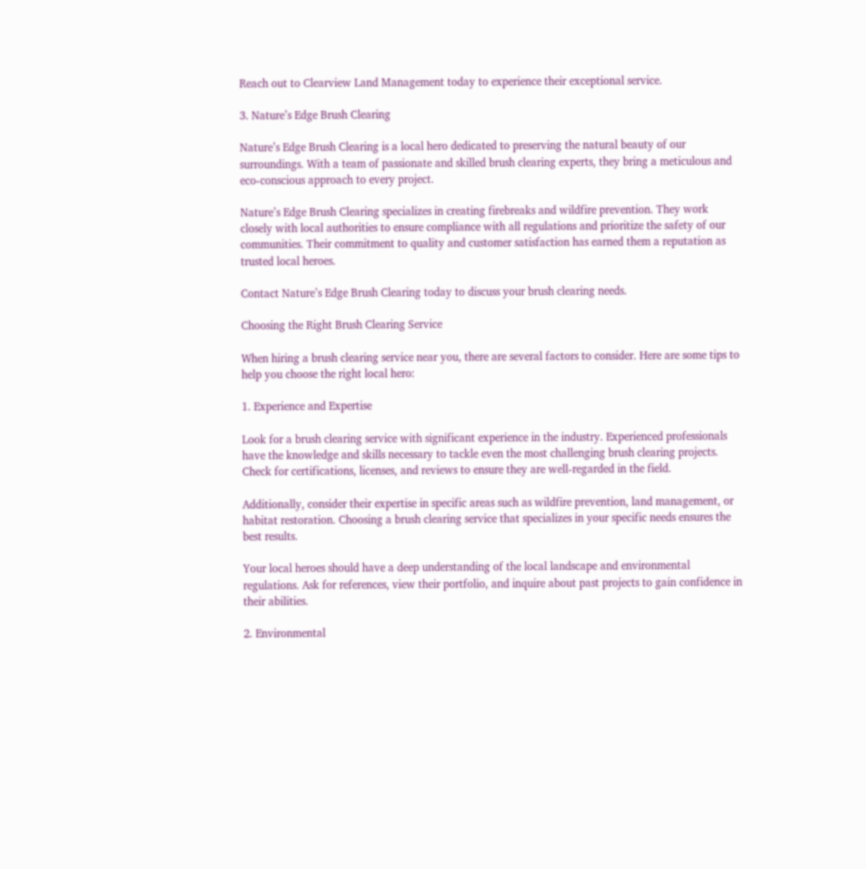Reach out to Clearview Land Management today to experience their exceptional service.

3. Nature’s Edge Brush Clearing

Nature’s Edge Brush Clearing is a local hero dedicated to preserving the natural beauty of our surroundings. With a team of passionate and skilled brush clearing experts, they bring a meticulous and eco-conscious approach to every project.

Nature’s Edge Brush Clearing specializes in creating firebreaks and wildfire prevention. They work closely with local authorities to ensure compliance with all regulations and prioritize the safety of our communities. Their commitment to quality and customer satisfaction has earned them a reputation as trusted local heroes.

Contact Nature’s Edge Brush Clearing today to discuss your brush clearing needs.

Choosing the Right Brush Clearing Service

When hiring a brush clearing service near you, there are several factors to consider. Here are some tips to help you choose the right local hero:

1. Experience and Expertise

Look for a brush clearing service with significant experience in the industry. Experienced professionals have the knowledge and skills necessary to tackle even the most challenging brush clearing projects. Check for certifications, licenses, and reviews to ensure they are well-regarded in the field.

Additionally, consider their expertise in specific areas such as wildfire prevention, land management, or habitat restoration. Choosing a brush clearing service that specializes in your specific needs ensures the best results.

Your local heroes should have a deep understanding of the local landscape and environmental regulations. Ask for references, view their portfolio, and inquire about past projects to gain confidence in their abilities.

2. Environmental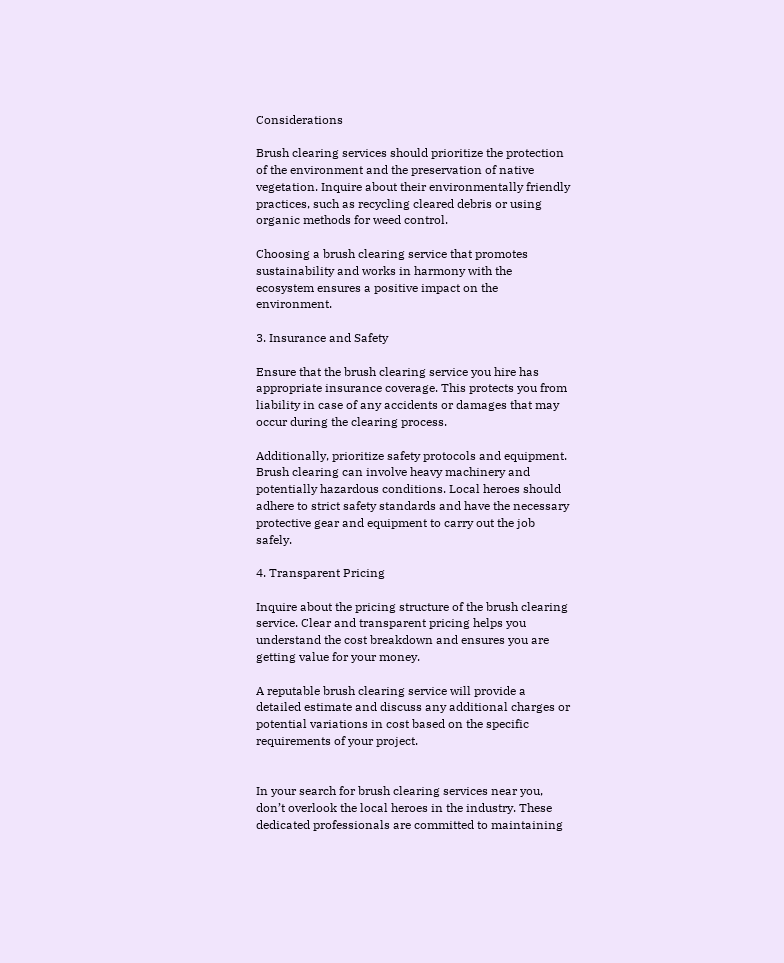Considerations

Brush clearing services should prioritize the protection of the environment and the preservation of native vegetation. Inquire about their environmentally friendly practices, such as recycling cleared debris or using organic methods for weed control.

Choosing a brush clearing service that promotes sustainability and works in harmony with the ecosystem ensures a positive impact on the environment.

3. Insurance and Safety

Ensure that the brush clearing service you hire has appropriate insurance coverage. This protects you from liability in case of any accidents or damages that may occur during the clearing process.

Additionally, prioritize safety protocols and equipment. Brush clearing can involve heavy machinery and potentially hazardous conditions. Local heroes should adhere to strict safety standards and have the necessary protective gear and equipment to carry out the job safely.

4. Transparent Pricing

Inquire about the pricing structure of the brush clearing service. Clear and transparent pricing helps you understand the cost breakdown and ensures you are getting value for your money.

A reputable brush clearing service will provide a detailed estimate and discuss any additional charges or potential variations in cost based on the specific requirements of your project.


In your search for brush clearing services near you, don’t overlook the local heroes in the industry. These dedicated professionals are committed to maintaining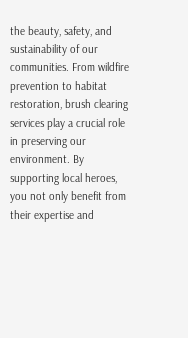the beauty, safety, and sustainability of our communities. From wildfire prevention to habitat restoration, brush clearing services play a crucial role in preserving our environment. By supporting local heroes, you not only benefit from their expertise and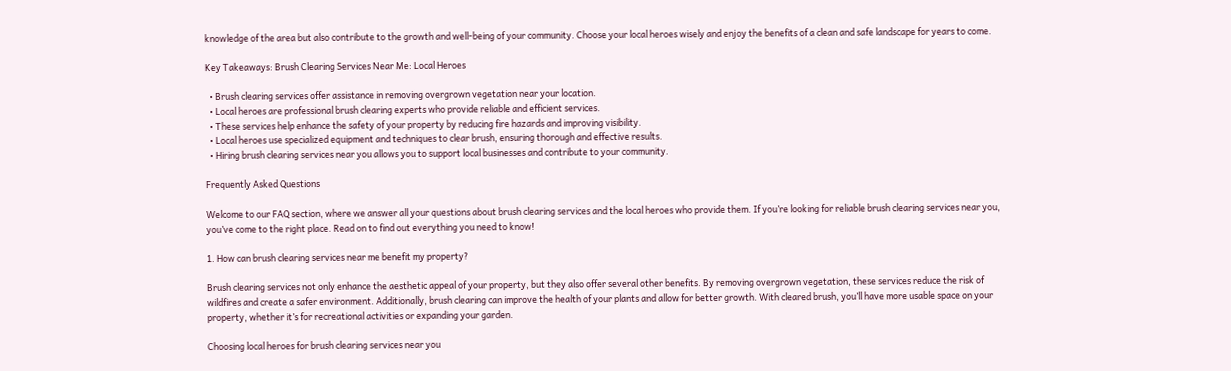knowledge of the area but also contribute to the growth and well-being of your community. Choose your local heroes wisely and enjoy the benefits of a clean and safe landscape for years to come.

Key Takeaways: Brush Clearing Services Near Me: Local Heroes

  • Brush clearing services offer assistance in removing overgrown vegetation near your location.
  • Local heroes are professional brush clearing experts who provide reliable and efficient services.
  • These services help enhance the safety of your property by reducing fire hazards and improving visibility.
  • Local heroes use specialized equipment and techniques to clear brush, ensuring thorough and effective results.
  • Hiring brush clearing services near you allows you to support local businesses and contribute to your community.

Frequently Asked Questions

Welcome to our FAQ section, where we answer all your questions about brush clearing services and the local heroes who provide them. If you’re looking for reliable brush clearing services near you, you’ve come to the right place. Read on to find out everything you need to know!

1. How can brush clearing services near me benefit my property?

Brush clearing services not only enhance the aesthetic appeal of your property, but they also offer several other benefits. By removing overgrown vegetation, these services reduce the risk of wildfires and create a safer environment. Additionally, brush clearing can improve the health of your plants and allow for better growth. With cleared brush, you’ll have more usable space on your property, whether it’s for recreational activities or expanding your garden.

Choosing local heroes for brush clearing services near you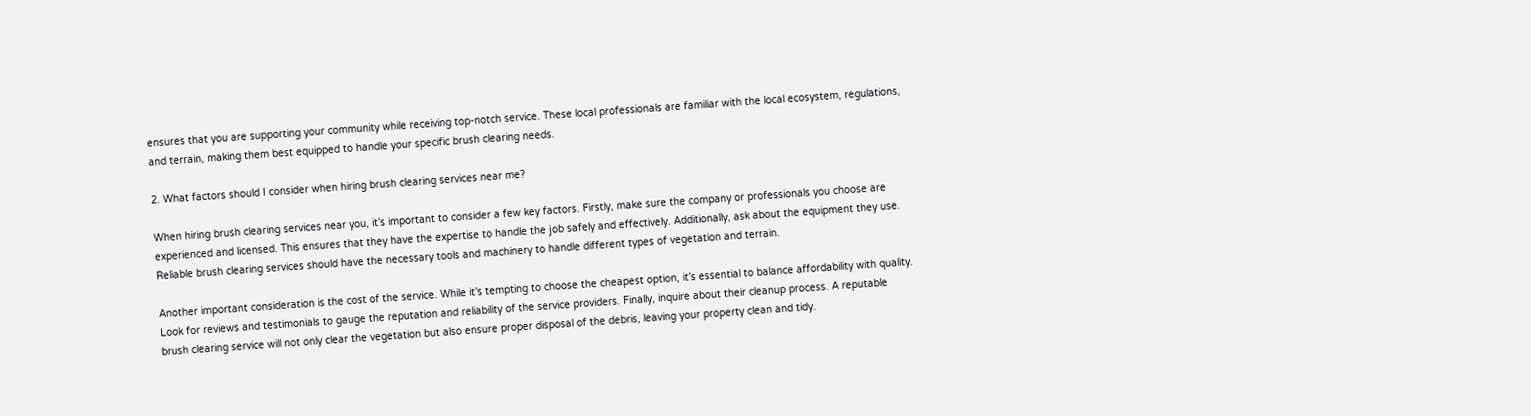ensures that you are supporting your community while receiving top-notch service. These local professionals are familiar with the local ecosystem, regulations, and terrain, making them best equipped to handle your specific brush clearing needs.

2. What factors should I consider when hiring brush clearing services near me?

When hiring brush clearing services near you, it’s important to consider a few key factors. Firstly, make sure the company or professionals you choose are experienced and licensed. This ensures that they have the expertise to handle the job safely and effectively. Additionally, ask about the equipment they use. Reliable brush clearing services should have the necessary tools and machinery to handle different types of vegetation and terrain.

Another important consideration is the cost of the service. While it’s tempting to choose the cheapest option, it’s essential to balance affordability with quality. Look for reviews and testimonials to gauge the reputation and reliability of the service providers. Finally, inquire about their cleanup process. A reputable brush clearing service will not only clear the vegetation but also ensure proper disposal of the debris, leaving your property clean and tidy.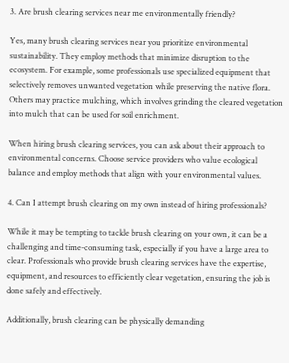3. Are brush clearing services near me environmentally friendly?

Yes, many brush clearing services near you prioritize environmental sustainability. They employ methods that minimize disruption to the ecosystem. For example, some professionals use specialized equipment that selectively removes unwanted vegetation while preserving the native flora. Others may practice mulching, which involves grinding the cleared vegetation into mulch that can be used for soil enrichment.

When hiring brush clearing services, you can ask about their approach to environmental concerns. Choose service providers who value ecological balance and employ methods that align with your environmental values.

4. Can I attempt brush clearing on my own instead of hiring professionals?

While it may be tempting to tackle brush clearing on your own, it can be a challenging and time-consuming task, especially if you have a large area to clear. Professionals who provide brush clearing services have the expertise, equipment, and resources to efficiently clear vegetation, ensuring the job is done safely and effectively.

Additionally, brush clearing can be physically demanding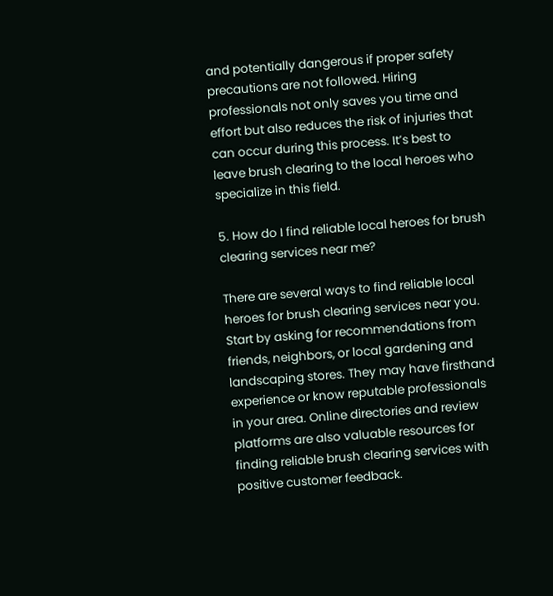and potentially dangerous if proper safety precautions are not followed. Hiring professionals not only saves you time and effort but also reduces the risk of injuries that can occur during this process. It’s best to leave brush clearing to the local heroes who specialize in this field.

5. How do I find reliable local heroes for brush clearing services near me?

There are several ways to find reliable local heroes for brush clearing services near you. Start by asking for recommendations from friends, neighbors, or local gardening and landscaping stores. They may have firsthand experience or know reputable professionals in your area. Online directories and review platforms are also valuable resources for finding reliable brush clearing services with positive customer feedback.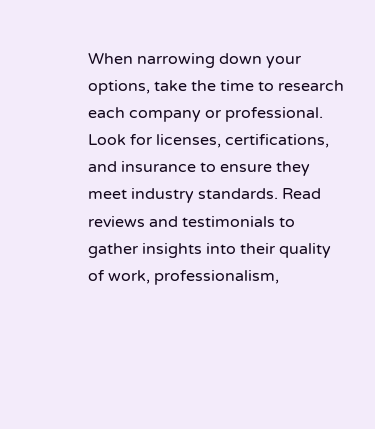When narrowing down your options, take the time to research each company or professional. Look for licenses, certifications, and insurance to ensure they meet industry standards. Read reviews and testimonials to gather insights into their quality of work, professionalism,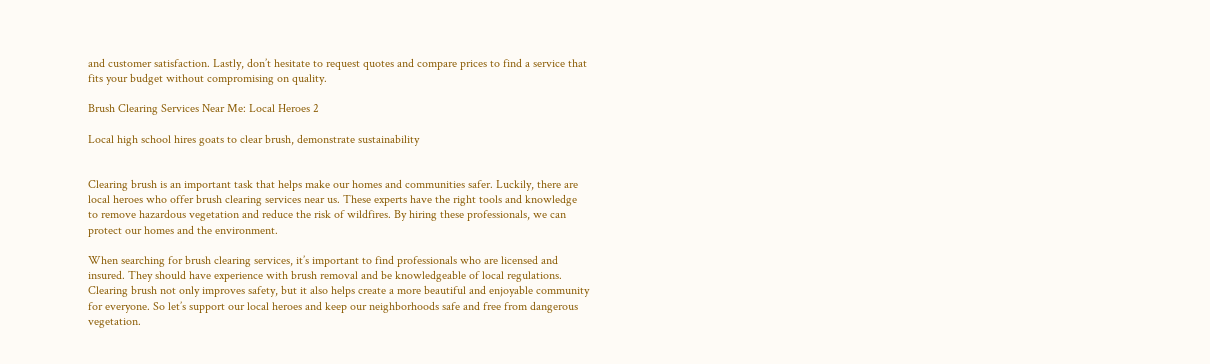and customer satisfaction. Lastly, don’t hesitate to request quotes and compare prices to find a service that fits your budget without compromising on quality.

Brush Clearing Services Near Me: Local Heroes 2

Local high school hires goats to clear brush, demonstrate sustainability


Clearing brush is an important task that helps make our homes and communities safer. Luckily, there are local heroes who offer brush clearing services near us. These experts have the right tools and knowledge to remove hazardous vegetation and reduce the risk of wildfires. By hiring these professionals, we can protect our homes and the environment.

When searching for brush clearing services, it’s important to find professionals who are licensed and insured. They should have experience with brush removal and be knowledgeable of local regulations. Clearing brush not only improves safety, but it also helps create a more beautiful and enjoyable community for everyone. So let’s support our local heroes and keep our neighborhoods safe and free from dangerous vegetation.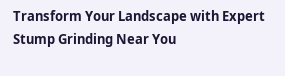Transform Your Landscape with Expert Stump Grinding Near You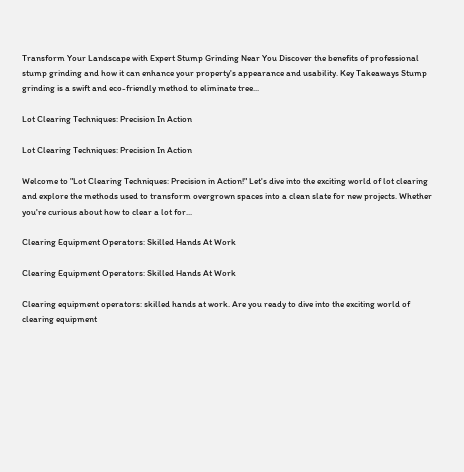Transform Your Landscape with Expert Stump Grinding Near You Discover the benefits of professional stump grinding and how it can enhance your property's appearance and usability. Key Takeaways Stump grinding is a swift and eco-friendly method to eliminate tree...

Lot Clearing Techniques: Precision In Action

Lot Clearing Techniques: Precision In Action

Welcome to "Lot Clearing Techniques: Precision in Action!" Let's dive into the exciting world of lot clearing and explore the methods used to transform overgrown spaces into a clean slate for new projects. Whether you're curious about how to clear a lot for...

Clearing Equipment Operators: Skilled Hands At Work

Clearing Equipment Operators: Skilled Hands At Work

Clearing equipment operators: skilled hands at work. Are you ready to dive into the exciting world of clearing equipment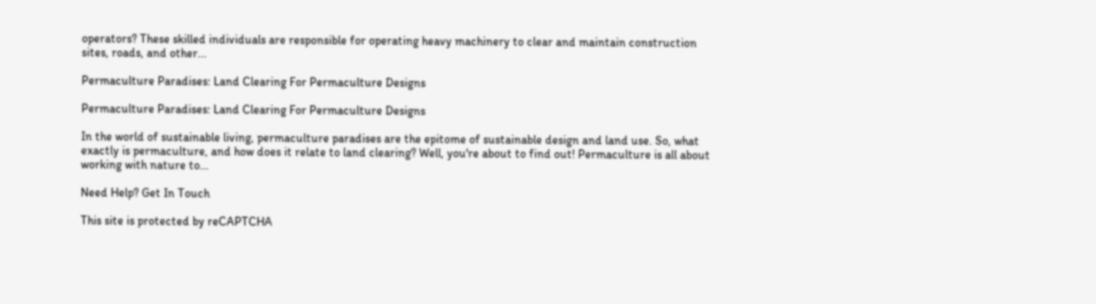operators? These skilled individuals are responsible for operating heavy machinery to clear and maintain construction sites, roads, and other...

Permaculture Paradises: Land Clearing For Permaculture Designs

Permaculture Paradises: Land Clearing For Permaculture Designs

In the world of sustainable living, permaculture paradises are the epitome of sustainable design and land use. So, what exactly is permaculture, and how does it relate to land clearing? Well, you're about to find out! Permaculture is all about working with nature to...

Need Help? Get In Touch

This site is protected by reCAPTCHA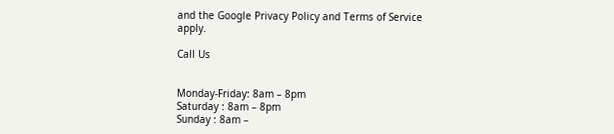and the Google Privacy Policy and Terms of Service apply.

Call Us


Monday-Friday: 8am – 8pm
Saturday : 8am – 8pm
Sunday : 8am –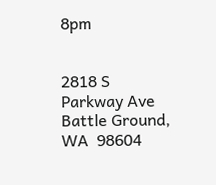8pm


2818 S Parkway Ave
Battle Ground, WA  98604